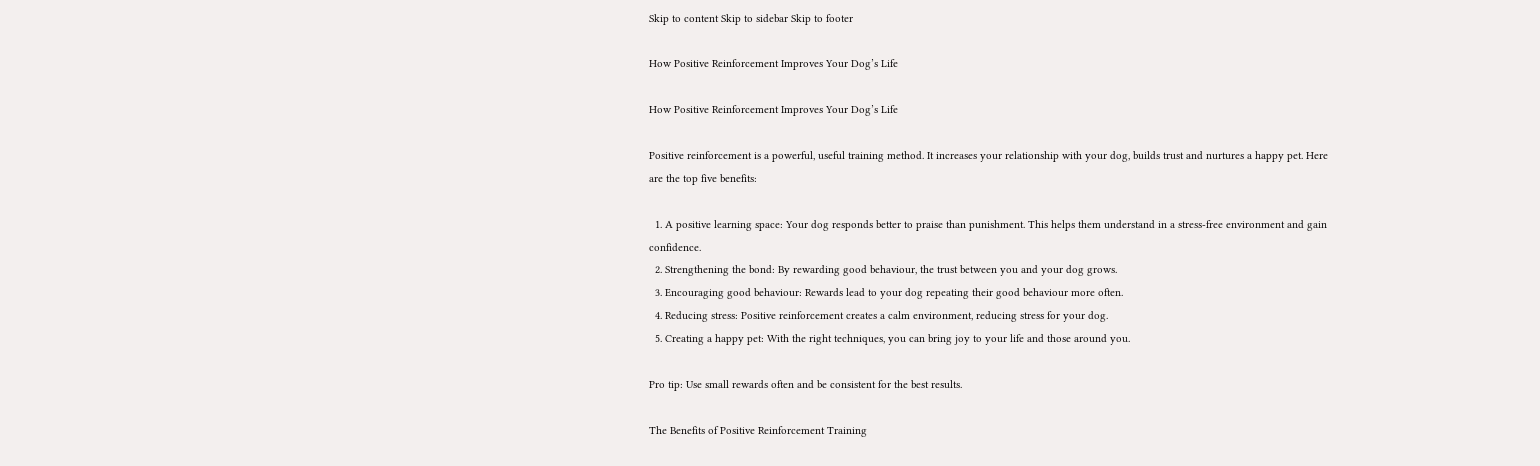Skip to content Skip to sidebar Skip to footer

How Positive Reinforcement Improves Your Dog’s Life

How Positive Reinforcement Improves Your Dog’s Life

Positive reinforcement is a powerful, useful training method. It increases your relationship with your dog, builds trust and nurtures a happy pet. Here are the top five benefits:

  1. A positive learning space: Your dog responds better to praise than punishment. This helps them understand in a stress-free environment and gain confidence.
  2. Strengthening the bond: By rewarding good behaviour, the trust between you and your dog grows.
  3. Encouraging good behaviour: Rewards lead to your dog repeating their good behaviour more often.
  4. Reducing stress: Positive reinforcement creates a calm environment, reducing stress for your dog.
  5. Creating a happy pet: With the right techniques, you can bring joy to your life and those around you.

Pro tip: Use small rewards often and be consistent for the best results.

The Benefits of Positive Reinforcement Training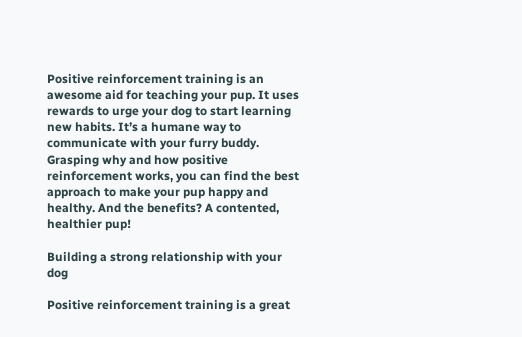Positive reinforcement training is an awesome aid for teaching your pup. It uses rewards to urge your dog to start learning new habits. It’s a humane way to communicate with your furry buddy. Grasping why and how positive reinforcement works, you can find the best approach to make your pup happy and healthy. And the benefits? A contented, healthier pup!

Building a strong relationship with your dog

Positive reinforcement training is a great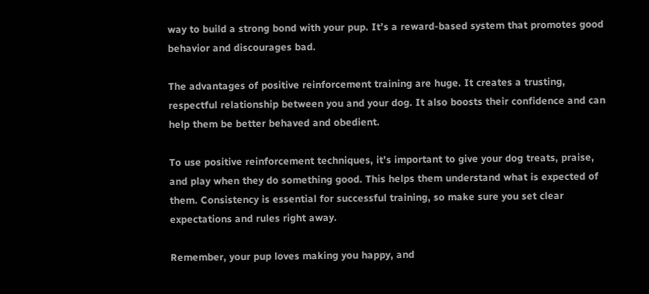way to build a strong bond with your pup. It’s a reward-based system that promotes good behavior and discourages bad.

The advantages of positive reinforcement training are huge. It creates a trusting, respectful relationship between you and your dog. It also boosts their confidence and can help them be better behaved and obedient.

To use positive reinforcement techniques, it’s important to give your dog treats, praise, and play when they do something good. This helps them understand what is expected of them. Consistency is essential for successful training, so make sure you set clear expectations and rules right away.

Remember, your pup loves making you happy, and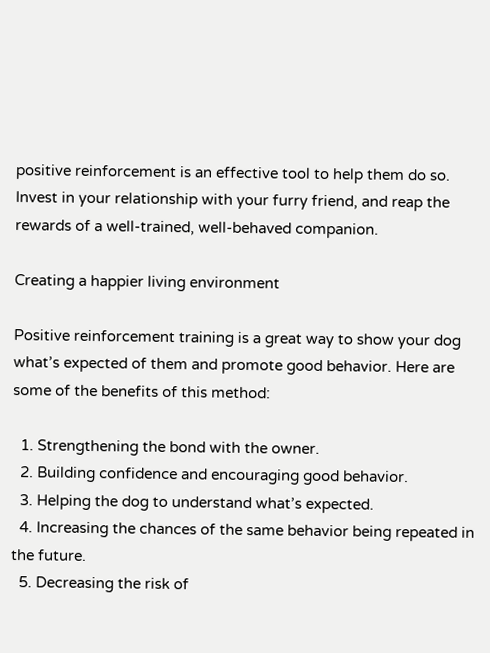positive reinforcement is an effective tool to help them do so. Invest in your relationship with your furry friend, and reap the rewards of a well-trained, well-behaved companion.

Creating a happier living environment

Positive reinforcement training is a great way to show your dog what’s expected of them and promote good behavior. Here are some of the benefits of this method:

  1. Strengthening the bond with the owner.
  2. Building confidence and encouraging good behavior.
  3. Helping the dog to understand what’s expected.
  4. Increasing the chances of the same behavior being repeated in the future.
  5. Decreasing the risk of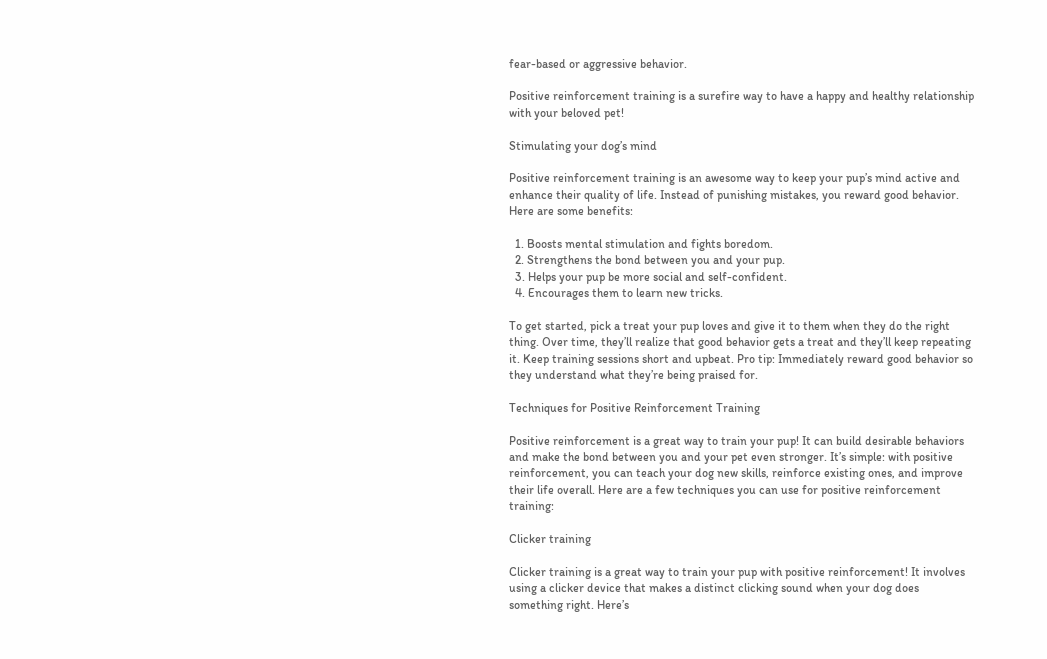fear-based or aggressive behavior.

Positive reinforcement training is a surefire way to have a happy and healthy relationship with your beloved pet!

Stimulating your dog’s mind

Positive reinforcement training is an awesome way to keep your pup’s mind active and enhance their quality of life. Instead of punishing mistakes, you reward good behavior. Here are some benefits:

  1. Boosts mental stimulation and fights boredom.
  2. Strengthens the bond between you and your pup.
  3. Helps your pup be more social and self-confident.
  4. Encourages them to learn new tricks.

To get started, pick a treat your pup loves and give it to them when they do the right thing. Over time, they’ll realize that good behavior gets a treat and they’ll keep repeating it. Keep training sessions short and upbeat. Pro tip: Immediately reward good behavior so they understand what they’re being praised for.

Techniques for Positive Reinforcement Training

Positive reinforcement is a great way to train your pup! It can build desirable behaviors and make the bond between you and your pet even stronger. It’s simple: with positive reinforcement, you can teach your dog new skills, reinforce existing ones, and improve their life overall. Here are a few techniques you can use for positive reinforcement training:

Clicker training

Clicker training is a great way to train your pup with positive reinforcement! It involves using a clicker device that makes a distinct clicking sound when your dog does something right. Here’s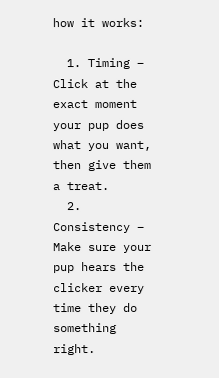how it works:

  1. Timing – Click at the exact moment your pup does what you want, then give them a treat.
  2. Consistency – Make sure your pup hears the clicker every time they do something right.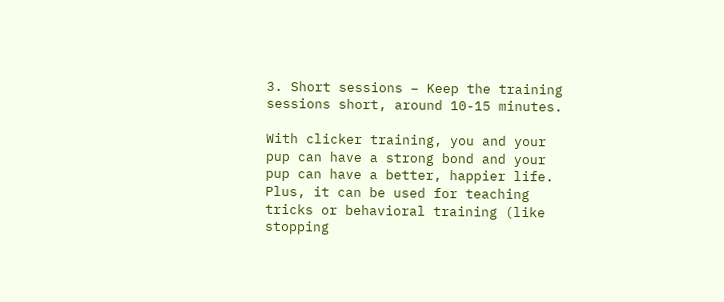3. Short sessions – Keep the training sessions short, around 10-15 minutes.

With clicker training, you and your pup can have a strong bond and your pup can have a better, happier life. Plus, it can be used for teaching tricks or behavioral training (like stopping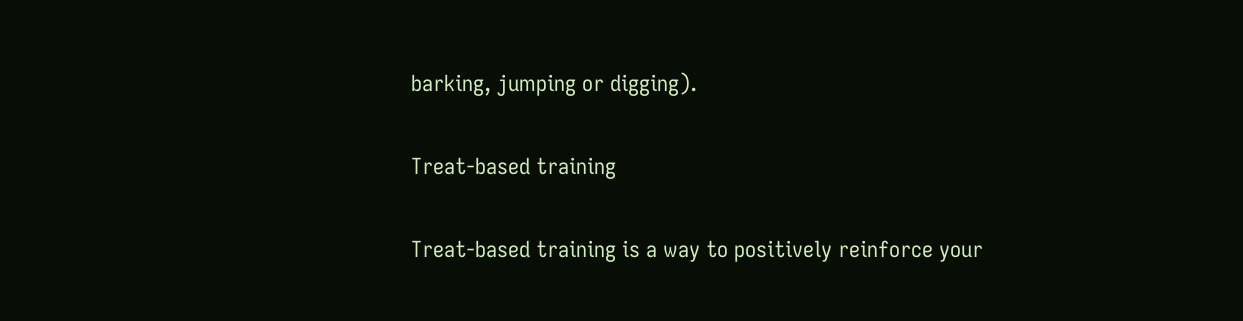barking, jumping or digging).

Treat-based training

Treat-based training is a way to positively reinforce your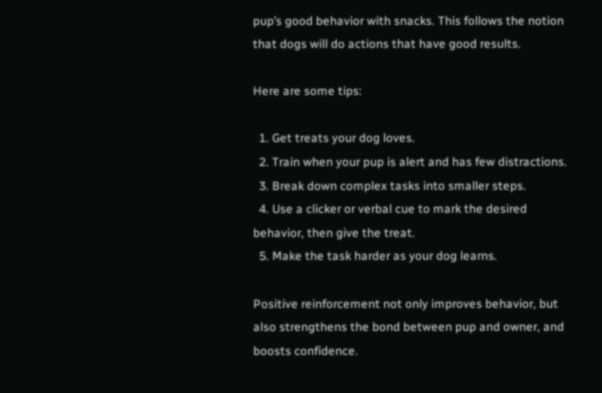pup’s good behavior with snacks. This follows the notion that dogs will do actions that have good results.

Here are some tips:

  1. Get treats your dog loves.
  2. Train when your pup is alert and has few distractions.
  3. Break down complex tasks into smaller steps.
  4. Use a clicker or verbal cue to mark the desired behavior, then give the treat.
  5. Make the task harder as your dog learns.

Positive reinforcement not only improves behavior, but also strengthens the bond between pup and owner, and boosts confidence.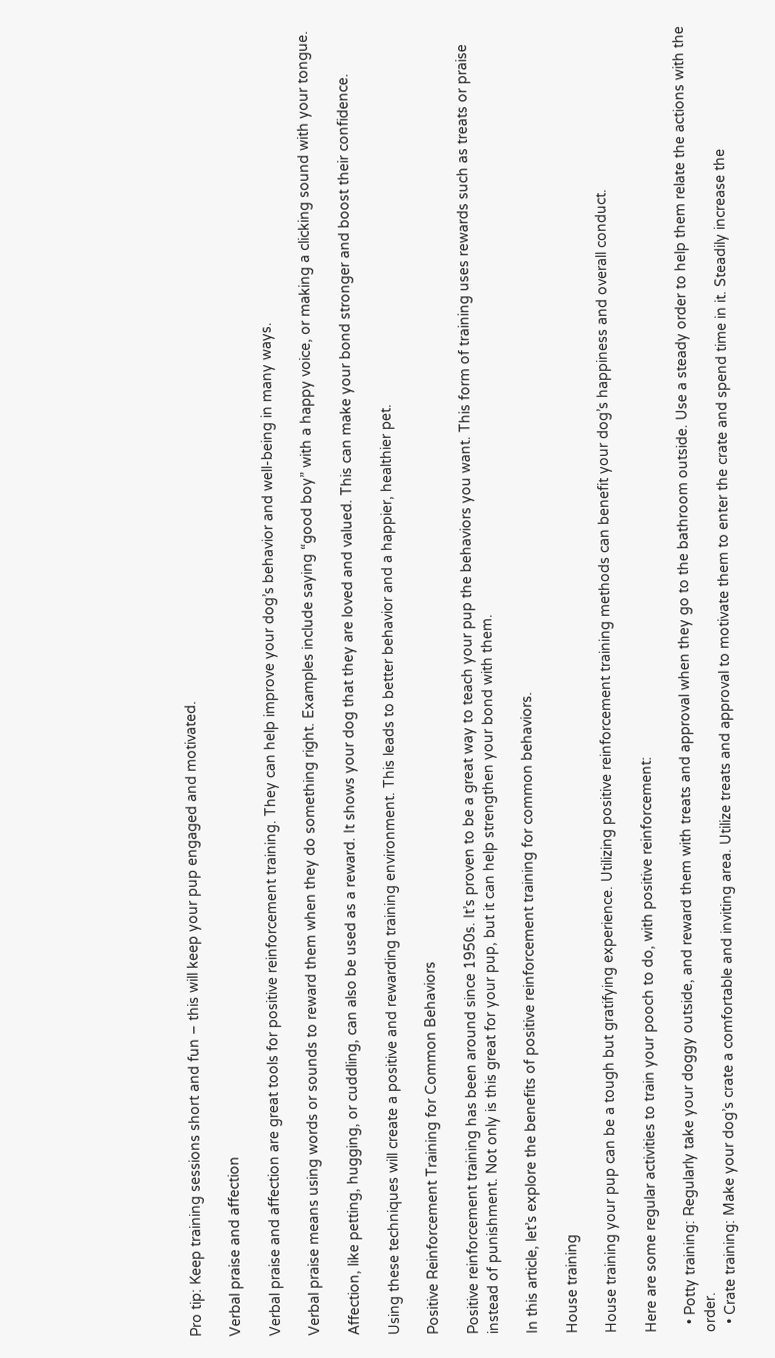Pro tip: Keep training sessions short and fun – this will keep your pup engaged and motivated.

Verbal praise and affection

Verbal praise and affection are great tools for positive reinforcement training. They can help improve your dog’s behavior and well-being in many ways.

Verbal praise means using words or sounds to reward them when they do something right. Examples include saying “good boy” with a happy voice, or making a clicking sound with your tongue.

Affection, like petting, hugging, or cuddling, can also be used as a reward. It shows your dog that they are loved and valued. This can make your bond stronger and boost their confidence.

Using these techniques will create a positive and rewarding training environment. This leads to better behavior and a happier, healthier pet.

Positive Reinforcement Training for Common Behaviors

Positive reinforcement training has been around since 1950s. It’s proven to be a great way to teach your pup the behaviors you want. This form of training uses rewards such as treats or praise instead of punishment. Not only is this great for your pup, but it can help strengthen your bond with them.

In this article, let’s explore the benefits of positive reinforcement training for common behaviors.

House training

House training your pup can be a tough but gratifying experience. Utilizing positive reinforcement training methods can benefit your dog’s happiness and overall conduct.

Here are some regular activities to train your pooch to do, with positive reinforcement:

  • Potty training: Regularly take your doggy outside, and reward them with treats and approval when they go to the bathroom outside. Use a steady order to help them relate the actions with the order.
  • Crate training: Make your dog’s crate a comfortable and inviting area. Utilize treats and approval to motivate them to enter the crate and spend time in it. Steadily increase the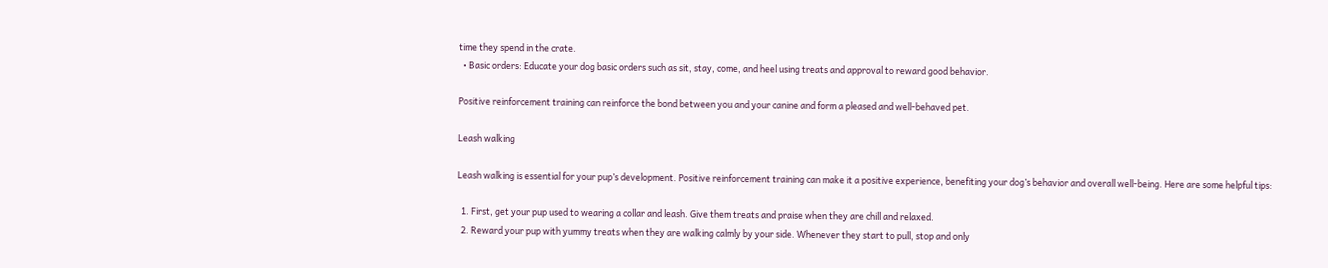time they spend in the crate.
  • Basic orders: Educate your dog basic orders such as sit, stay, come, and heel using treats and approval to reward good behavior.

Positive reinforcement training can reinforce the bond between you and your canine and form a pleased and well-behaved pet.

Leash walking

Leash walking is essential for your pup’s development. Positive reinforcement training can make it a positive experience, benefiting your dog’s behavior and overall well-being. Here are some helpful tips:

  1. First, get your pup used to wearing a collar and leash. Give them treats and praise when they are chill and relaxed.
  2. Reward your pup with yummy treats when they are walking calmly by your side. Whenever they start to pull, stop and only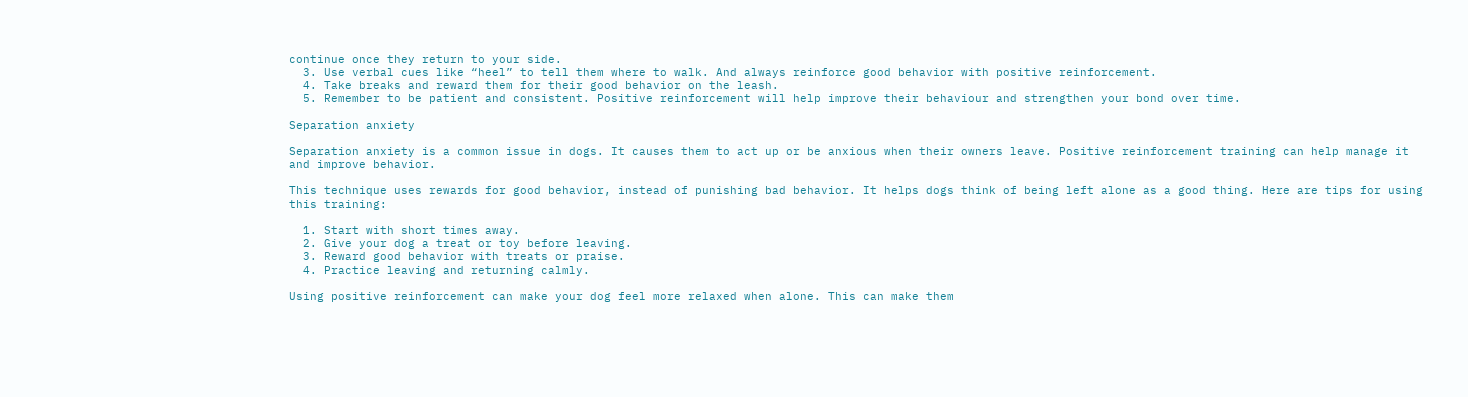continue once they return to your side.
  3. Use verbal cues like “heel” to tell them where to walk. And always reinforce good behavior with positive reinforcement.
  4. Take breaks and reward them for their good behavior on the leash.
  5. Remember to be patient and consistent. Positive reinforcement will help improve their behaviour and strengthen your bond over time.

Separation anxiety

Separation anxiety is a common issue in dogs. It causes them to act up or be anxious when their owners leave. Positive reinforcement training can help manage it and improve behavior.

This technique uses rewards for good behavior, instead of punishing bad behavior. It helps dogs think of being left alone as a good thing. Here are tips for using this training:

  1. Start with short times away.
  2. Give your dog a treat or toy before leaving.
  3. Reward good behavior with treats or praise.
  4. Practice leaving and returning calmly.

Using positive reinforcement can make your dog feel more relaxed when alone. This can make them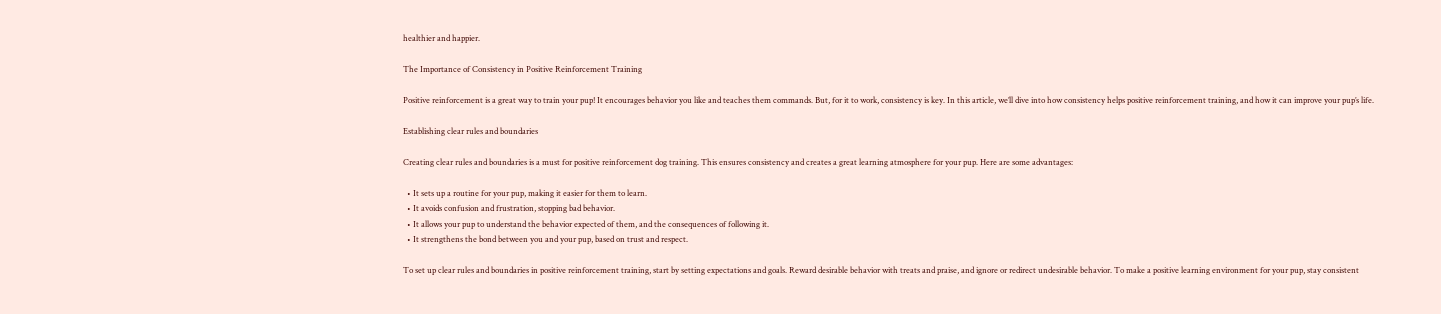healthier and happier.

The Importance of Consistency in Positive Reinforcement Training

Positive reinforcement is a great way to train your pup! It encourages behavior you like and teaches them commands. But, for it to work, consistency is key. In this article, we’ll dive into how consistency helps positive reinforcement training, and how it can improve your pup’s life.

Establishing clear rules and boundaries

Creating clear rules and boundaries is a must for positive reinforcement dog training. This ensures consistency and creates a great learning atmosphere for your pup. Here are some advantages:

  • It sets up a routine for your pup, making it easier for them to learn.
  • It avoids confusion and frustration, stopping bad behavior.
  • It allows your pup to understand the behavior expected of them, and the consequences of following it.
  • It strengthens the bond between you and your pup, based on trust and respect.

To set up clear rules and boundaries in positive reinforcement training, start by setting expectations and goals. Reward desirable behavior with treats and praise, and ignore or redirect undesirable behavior. To make a positive learning environment for your pup, stay consistent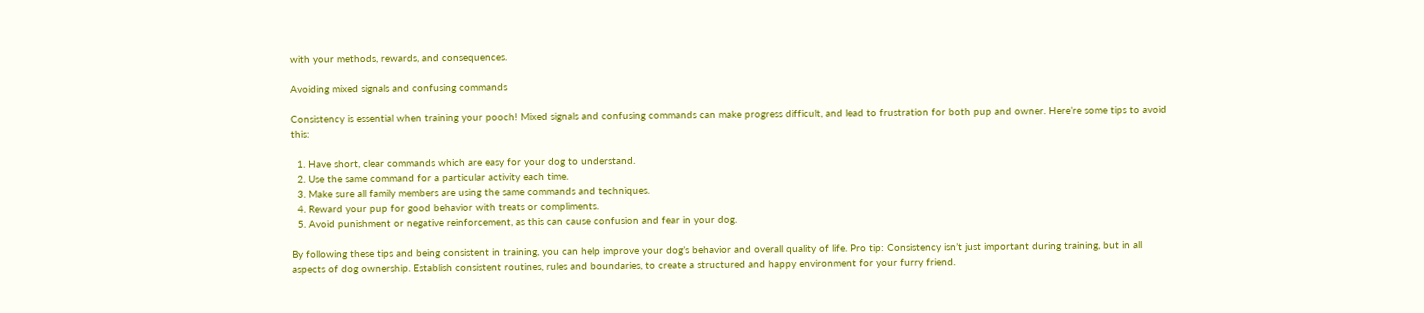with your methods, rewards, and consequences.

Avoiding mixed signals and confusing commands

Consistency is essential when training your pooch! Mixed signals and confusing commands can make progress difficult, and lead to frustration for both pup and owner. Here’re some tips to avoid this:

  1. Have short, clear commands which are easy for your dog to understand.
  2. Use the same command for a particular activity each time.
  3. Make sure all family members are using the same commands and techniques.
  4. Reward your pup for good behavior with treats or compliments.
  5. Avoid punishment or negative reinforcement, as this can cause confusion and fear in your dog.

By following these tips and being consistent in training, you can help improve your dog’s behavior and overall quality of life. Pro tip: Consistency isn’t just important during training, but in all aspects of dog ownership. Establish consistent routines, rules and boundaries, to create a structured and happy environment for your furry friend.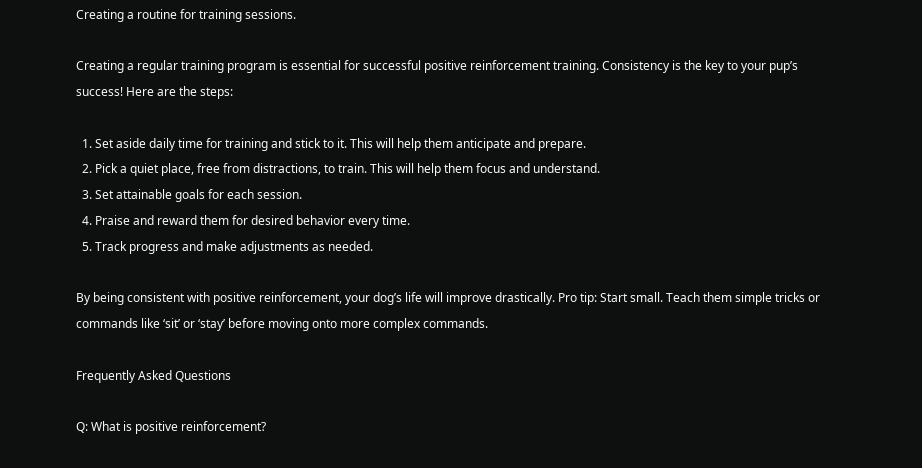Creating a routine for training sessions.

Creating a regular training program is essential for successful positive reinforcement training. Consistency is the key to your pup’s success! Here are the steps:

  1. Set aside daily time for training and stick to it. This will help them anticipate and prepare.
  2. Pick a quiet place, free from distractions, to train. This will help them focus and understand.
  3. Set attainable goals for each session.
  4. Praise and reward them for desired behavior every time.
  5. Track progress and make adjustments as needed.

By being consistent with positive reinforcement, your dog’s life will improve drastically. Pro tip: Start small. Teach them simple tricks or commands like ‘sit’ or ‘stay’ before moving onto more complex commands.

Frequently Asked Questions

Q: What is positive reinforcement?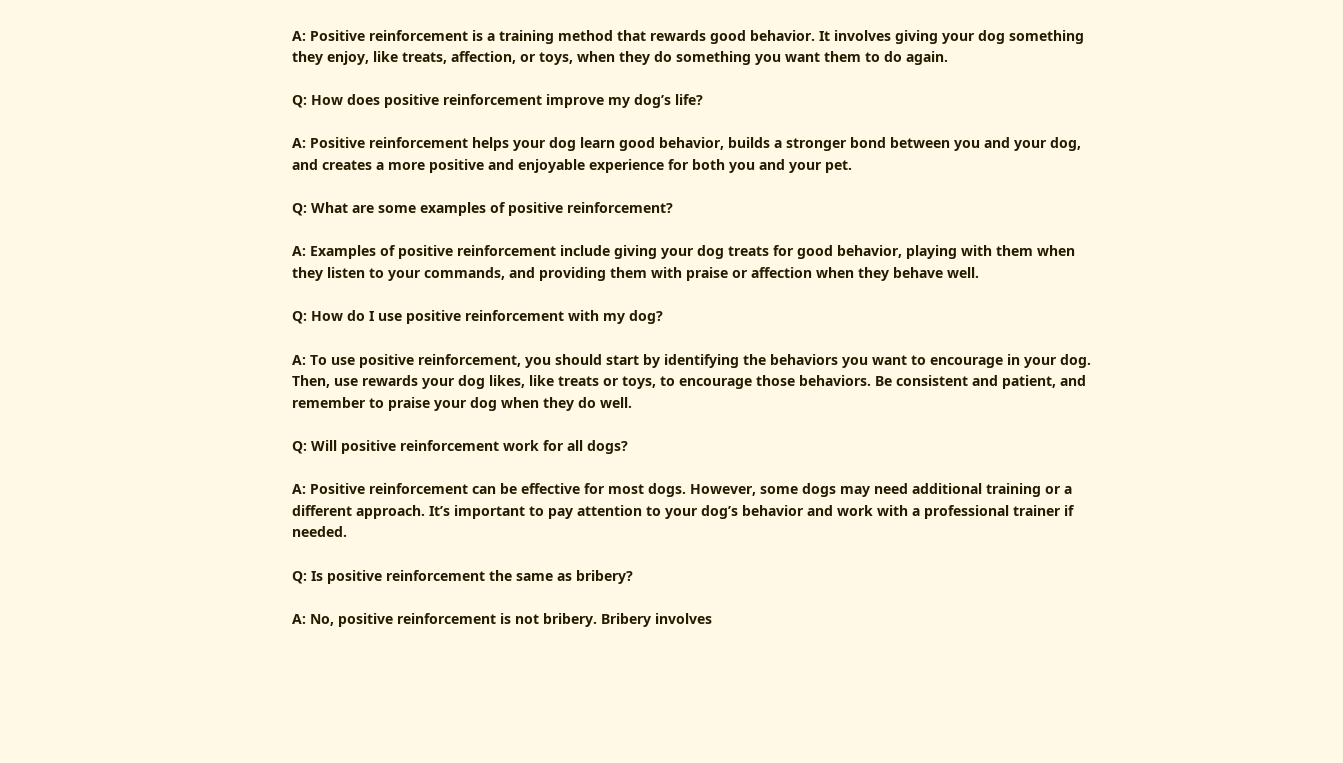A: Positive reinforcement is a training method that rewards good behavior. It involves giving your dog something they enjoy, like treats, affection, or toys, when they do something you want them to do again.

Q: How does positive reinforcement improve my dog’s life?

A: Positive reinforcement helps your dog learn good behavior, builds a stronger bond between you and your dog, and creates a more positive and enjoyable experience for both you and your pet.

Q: What are some examples of positive reinforcement?

A: Examples of positive reinforcement include giving your dog treats for good behavior, playing with them when they listen to your commands, and providing them with praise or affection when they behave well.

Q: How do I use positive reinforcement with my dog?

A: To use positive reinforcement, you should start by identifying the behaviors you want to encourage in your dog. Then, use rewards your dog likes, like treats or toys, to encourage those behaviors. Be consistent and patient, and remember to praise your dog when they do well.

Q: Will positive reinforcement work for all dogs?

A: Positive reinforcement can be effective for most dogs. However, some dogs may need additional training or a different approach. It’s important to pay attention to your dog’s behavior and work with a professional trainer if needed.

Q: Is positive reinforcement the same as bribery?

A: No, positive reinforcement is not bribery. Bribery involves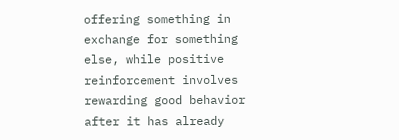offering something in exchange for something else, while positive reinforcement involves rewarding good behavior after it has already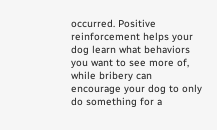occurred. Positive reinforcement helps your dog learn what behaviors you want to see more of, while bribery can encourage your dog to only do something for a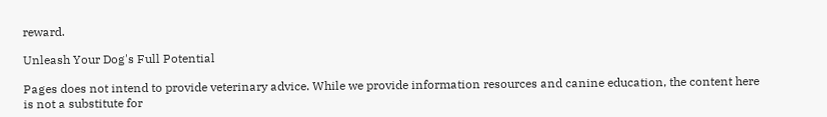reward.

Unleash Your Dog's Full Potential

Pages does not intend to provide veterinary advice. While we provide information resources and canine education, the content here is not a substitute for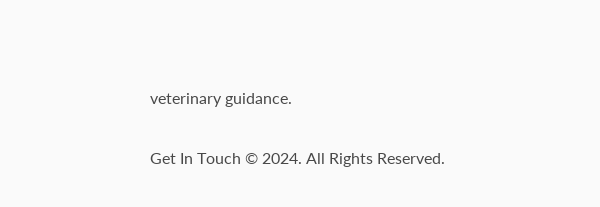veterinary guidance.

Get In Touch © 2024. All Rights Reserved.